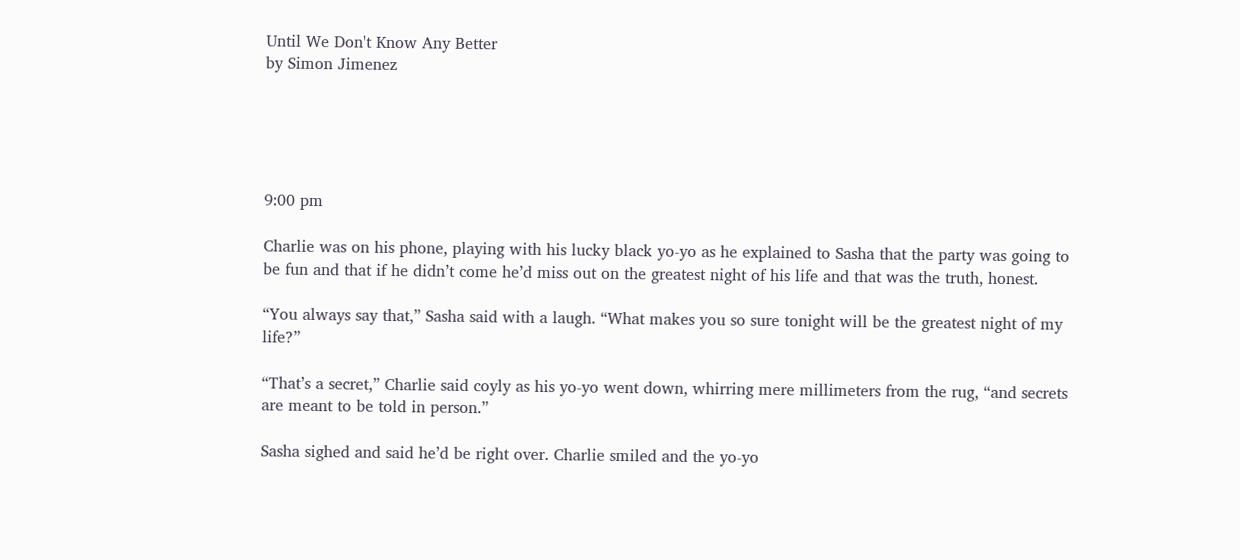Until We Don't Know Any Better
by Simon Jimenez





9:00 pm

Charlie was on his phone, playing with his lucky black yo-yo as he explained to Sasha that the party was going to be fun and that if he didn’t come he’d miss out on the greatest night of his life and that was the truth, honest.

“You always say that,” Sasha said with a laugh. “What makes you so sure tonight will be the greatest night of my life?”

“That’s a secret,” Charlie said coyly as his yo-yo went down, whirring mere millimeters from the rug, “and secrets are meant to be told in person.”

Sasha sighed and said he’d be right over. Charlie smiled and the yo-yo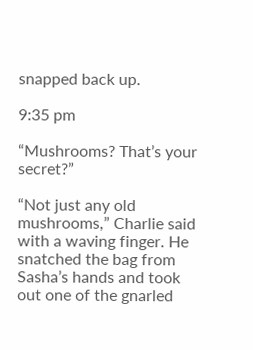snapped back up.

9:35 pm

“Mushrooms? That’s your secret?”

“Not just any old mushrooms,” Charlie said with a waving finger. He snatched the bag from Sasha’s hands and took out one of the gnarled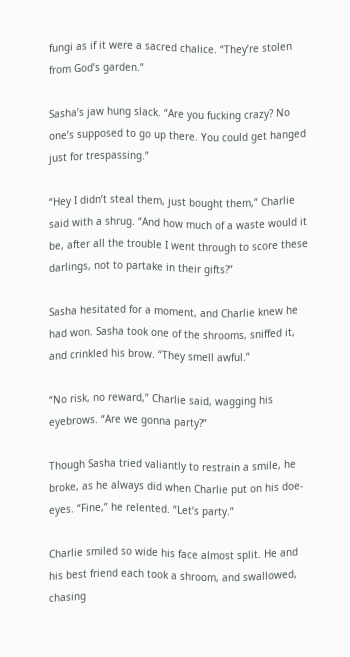fungi as if it were a sacred chalice. “They’re stolen from God’s garden.”

Sasha’s jaw hung slack. “Are you fucking crazy? No one’s supposed to go up there. You could get hanged just for trespassing.”

“Hey I didn’t steal them, just bought them,” Charlie said with a shrug. “And how much of a waste would it be, after all the trouble I went through to score these darlings, not to partake in their gifts?”

Sasha hesitated for a moment, and Charlie knew he had won. Sasha took one of the shrooms, sniffed it, and crinkled his brow. “They smell awful.”

“No risk, no reward,” Charlie said, wagging his eyebrows. “Are we gonna party?”

Though Sasha tried valiantly to restrain a smile, he broke, as he always did when Charlie put on his doe-eyes. “Fine,” he relented. “Let’s party.”

Charlie smiled so wide his face almost split. He and his best friend each took a shroom, and swallowed, chasing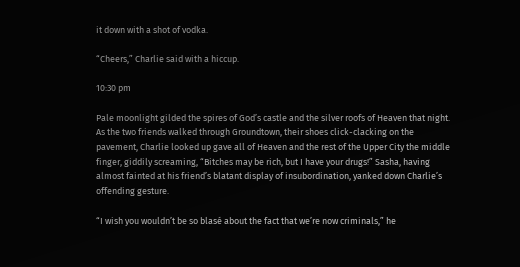it down with a shot of vodka.

“Cheers,” Charlie said with a hiccup.

10:30 pm

Pale moonlight gilded the spires of God’s castle and the silver roofs of Heaven that night. As the two friends walked through Groundtown, their shoes click-clacking on the pavement, Charlie looked up gave all of Heaven and the rest of the Upper City the middle finger, giddily screaming, “Bitches may be rich, but I have your drugs!” Sasha, having almost fainted at his friend’s blatant display of insubordination, yanked down Charlie’s offending gesture.

“I wish you wouldn’t be so blasé about the fact that we’re now criminals,” he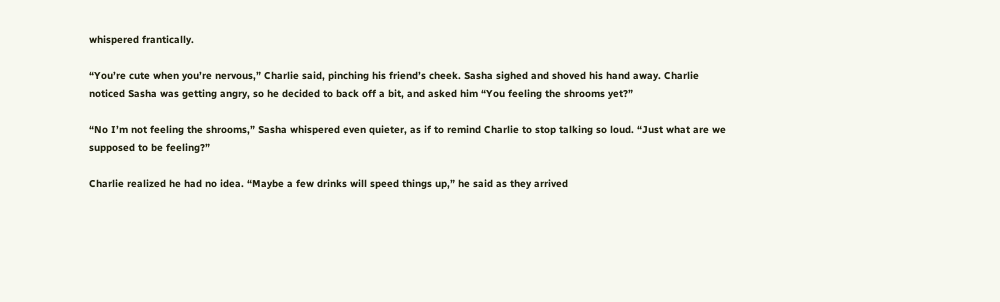whispered frantically.

“You’re cute when you’re nervous,” Charlie said, pinching his friend’s cheek. Sasha sighed and shoved his hand away. Charlie noticed Sasha was getting angry, so he decided to back off a bit, and asked him “You feeling the shrooms yet?”

“No I’m not feeling the shrooms,” Sasha whispered even quieter, as if to remind Charlie to stop talking so loud. “Just what are we supposed to be feeling?”

Charlie realized he had no idea. “Maybe a few drinks will speed things up,” he said as they arrived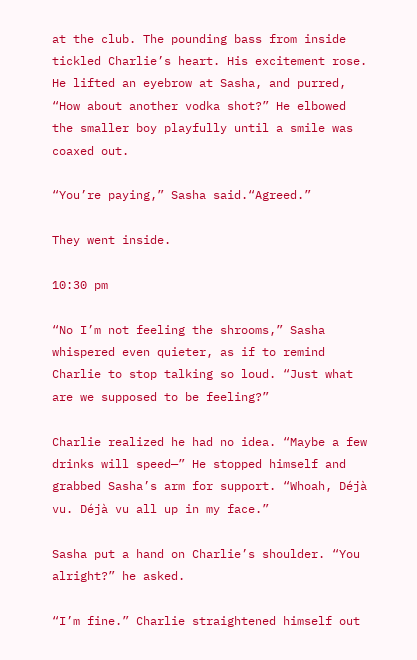at the club. The pounding bass from inside tickled Charlie’s heart. His excitement rose. He lifted an eyebrow at Sasha, and purred, “How about another vodka shot?” He elbowed the smaller boy playfully until a smile was coaxed out.

“You’re paying,” Sasha said.“Agreed.”

They went inside.

10:30 pm

“No I’m not feeling the shrooms,” Sasha whispered even quieter, as if to remind Charlie to stop talking so loud. “Just what are we supposed to be feeling?”

Charlie realized he had no idea. “Maybe a few drinks will speed—” He stopped himself and grabbed Sasha’s arm for support. “Whoah, Déjà vu. Déjà vu all up in my face.”

Sasha put a hand on Charlie’s shoulder. “You alright?” he asked.

“I’m fine.” Charlie straightened himself out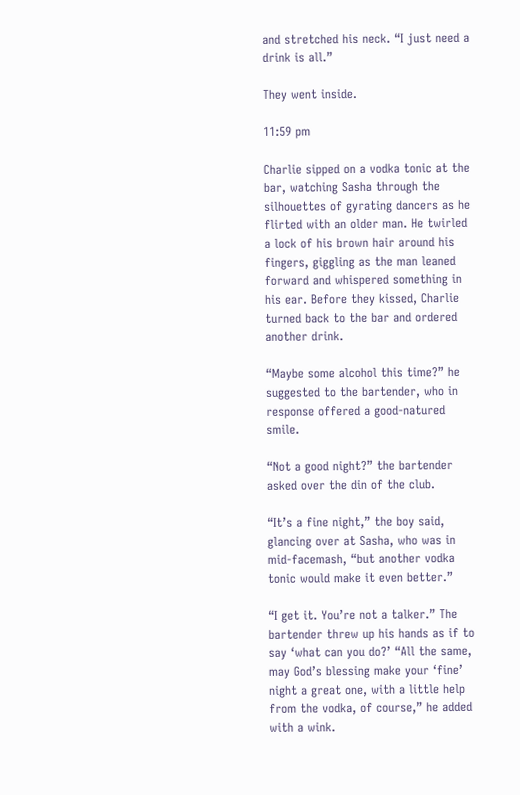and stretched his neck. “I just need a drink is all.”

They went inside.

11:59 pm

Charlie sipped on a vodka tonic at the bar, watching Sasha through the silhouettes of gyrating dancers as he flirted with an older man. He twirled a lock of his brown hair around his fingers, giggling as the man leaned forward and whispered something in his ear. Before they kissed, Charlie turned back to the bar and ordered another drink.

“Maybe some alcohol this time?” he suggested to the bartender, who in response offered a good-natured smile.

“Not a good night?” the bartender asked over the din of the club.

“It’s a fine night,” the boy said, glancing over at Sasha, who was in mid-facemash, “but another vodka tonic would make it even better.”

“I get it. You’re not a talker.” The bartender threw up his hands as if to say ‘what can you do?’ “All the same, may God’s blessing make your ‘fine’ night a great one, with a little help from the vodka, of course,” he added with a wink.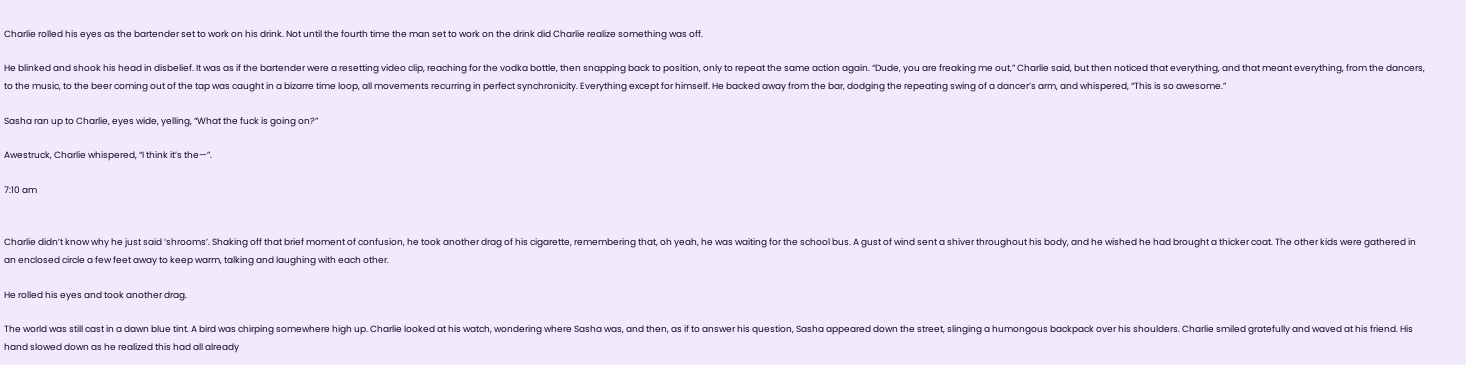Charlie rolled his eyes as the bartender set to work on his drink. Not until the fourth time the man set to work on the drink did Charlie realize something was off.

He blinked and shook his head in disbelief. It was as if the bartender were a resetting video clip, reaching for the vodka bottle, then snapping back to position, only to repeat the same action again. “Dude, you are freaking me out,” Charlie said, but then noticed that everything, and that meant everything, from the dancers, to the music, to the beer coming out of the tap was caught in a bizarre time loop, all movements recurring in perfect synchronicity. Everything except for himself. He backed away from the bar, dodging the repeating swing of a dancer’s arm, and whispered, “This is so awesome.”

Sasha ran up to Charlie, eyes wide, yelling, “What the fuck is going on?”

Awestruck, Charlie whispered, “I think it’s the—”.

7:10 am


Charlie didn’t know why he just said ‘shrooms’. Shaking off that brief moment of confusion, he took another drag of his cigarette, remembering that, oh yeah, he was waiting for the school bus. A gust of wind sent a shiver throughout his body, and he wished he had brought a thicker coat. The other kids were gathered in an enclosed circle a few feet away to keep warm, talking and laughing with each other.

He rolled his eyes and took another drag.

The world was still cast in a dawn blue tint. A bird was chirping somewhere high up. Charlie looked at his watch, wondering where Sasha was, and then, as if to answer his question, Sasha appeared down the street, slinging a humongous backpack over his shoulders. Charlie smiled gratefully and waved at his friend. His hand slowed down as he realized this had all already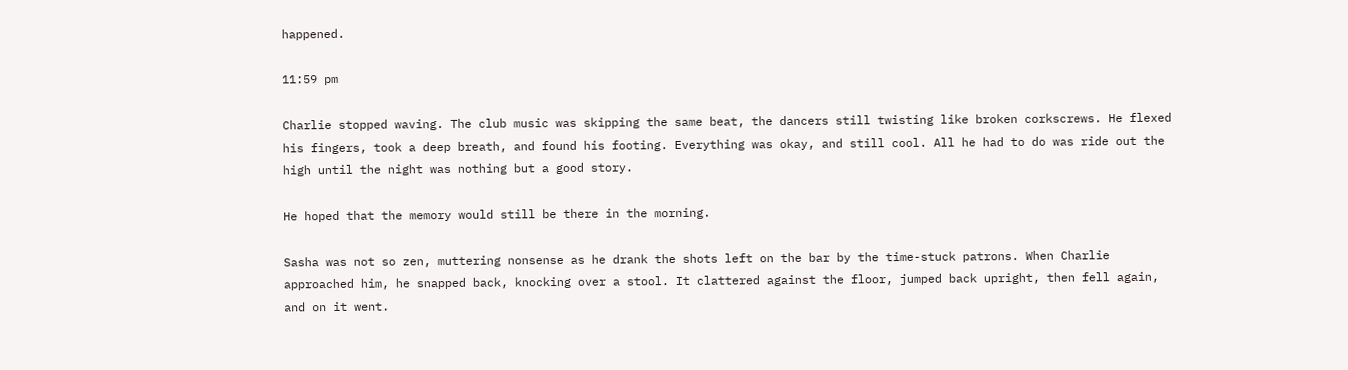happened.

11:59 pm

Charlie stopped waving. The club music was skipping the same beat, the dancers still twisting like broken corkscrews. He flexed his fingers, took a deep breath, and found his footing. Everything was okay, and still cool. All he had to do was ride out the high until the night was nothing but a good story.

He hoped that the memory would still be there in the morning.

Sasha was not so zen, muttering nonsense as he drank the shots left on the bar by the time-stuck patrons. When Charlie approached him, he snapped back, knocking over a stool. It clattered against the floor, jumped back upright, then fell again, and on it went.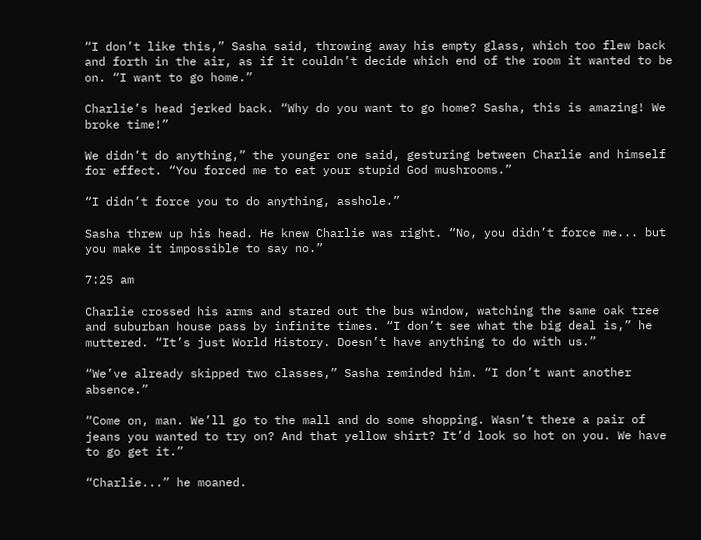“I don’t like this,” Sasha said, throwing away his empty glass, which too flew back and forth in the air, as if it couldn’t decide which end of the room it wanted to be on. “I want to go home.”

Charlie’s head jerked back. “Why do you want to go home? Sasha, this is amazing! We broke time!”

We didn’t do anything,” the younger one said, gesturing between Charlie and himself for effect. “You forced me to eat your stupid God mushrooms.”

“I didn’t force you to do anything, asshole.”

Sasha threw up his head. He knew Charlie was right. “No, you didn’t force me... but you make it impossible to say no.”

7:25 am

Charlie crossed his arms and stared out the bus window, watching the same oak tree and suburban house pass by infinite times. “I don’t see what the big deal is,” he muttered. “It’s just World History. Doesn’t have anything to do with us.”

“We’ve already skipped two classes,” Sasha reminded him. “I don’t want another absence.”

“Come on, man. We’ll go to the mall and do some shopping. Wasn’t there a pair of jeans you wanted to try on? And that yellow shirt? It’d look so hot on you. We have to go get it.”

“Charlie...” he moaned.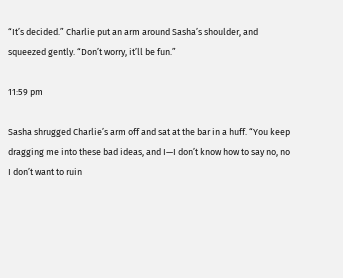“It’s decided.” Charlie put an arm around Sasha’s shoulder, and squeezed gently. “Don’t worry, it’ll be fun.”

11:59 pm

Sasha shrugged Charlie’s arm off and sat at the bar in a huff. “You keep dragging me into these bad ideas, and I—I don’t know how to say no, no I don’t want to ruin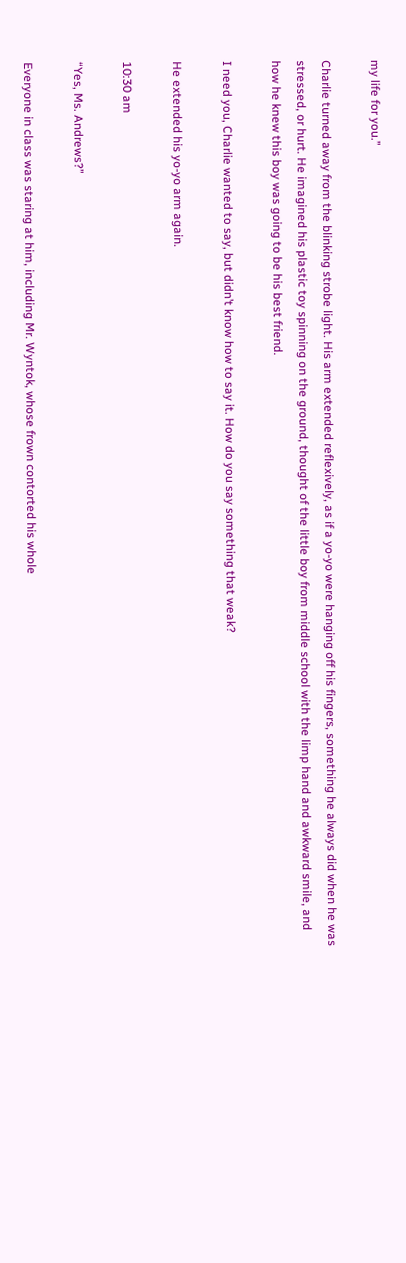my life for you.”

Charlie turned away from the blinking strobe light. His arm extended reflexively, as if a yo-yo were hanging off his fingers, something he always did when he was stressed, or hurt. He imagined his plastic toy spinning on the ground, thought of the little boy from middle school with the limp hand and awkward smile, and how he knew this boy was going to be his best friend.

I need you, Charlie wanted to say, but didn’t know how to say it. How do you say something that weak?

He extended his yo-yo arm again.

10:30 am

“Yes, Ms. Andrews?”

Everyone in class was staring at him, including Mr. Wyntok, whose frown contorted his whole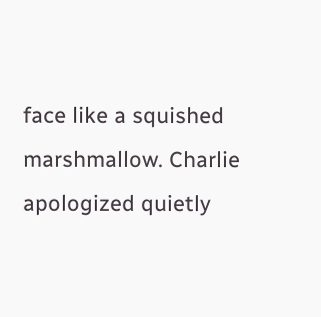face like a squished marshmallow. Charlie apologized quietly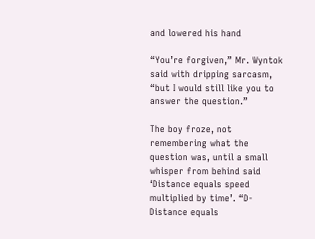and lowered his hand

“You’re forgiven,” Mr. Wyntok said with dripping sarcasm, “but I would still like you to answer the question.”

The boy froze, not remembering what the question was, until a small whisper from behind said ‘Distance equals speed multiplied by time’. “D-Distance equals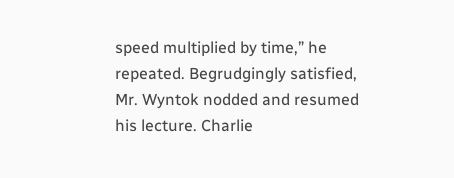speed multiplied by time,” he repeated. Begrudgingly satisfied, Mr. Wyntok nodded and resumed his lecture. Charlie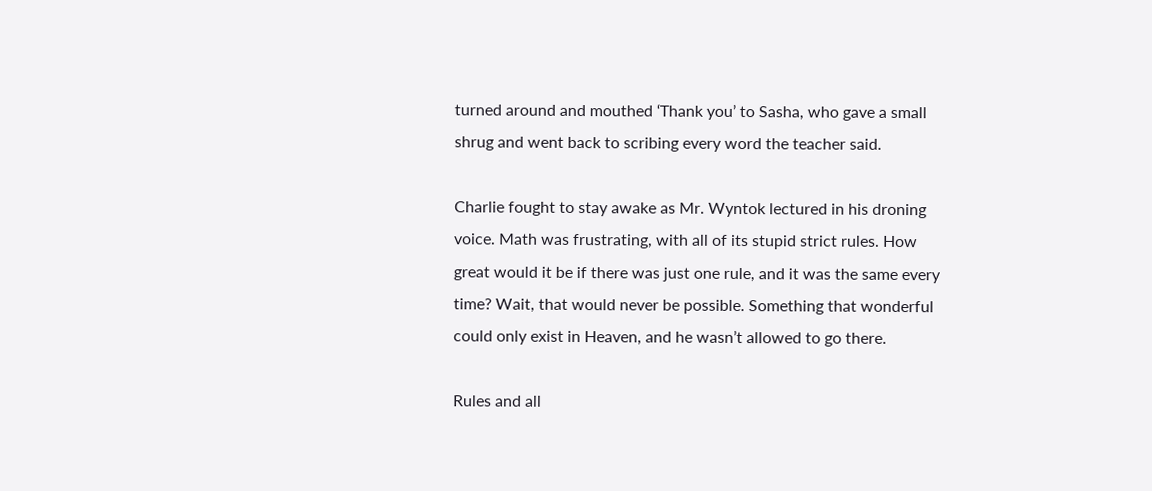turned around and mouthed ‘Thank you’ to Sasha, who gave a small shrug and went back to scribing every word the teacher said.

Charlie fought to stay awake as Mr. Wyntok lectured in his droning voice. Math was frustrating, with all of its stupid strict rules. How great would it be if there was just one rule, and it was the same every time? Wait, that would never be possible. Something that wonderful could only exist in Heaven, and he wasn’t allowed to go there.

Rules and all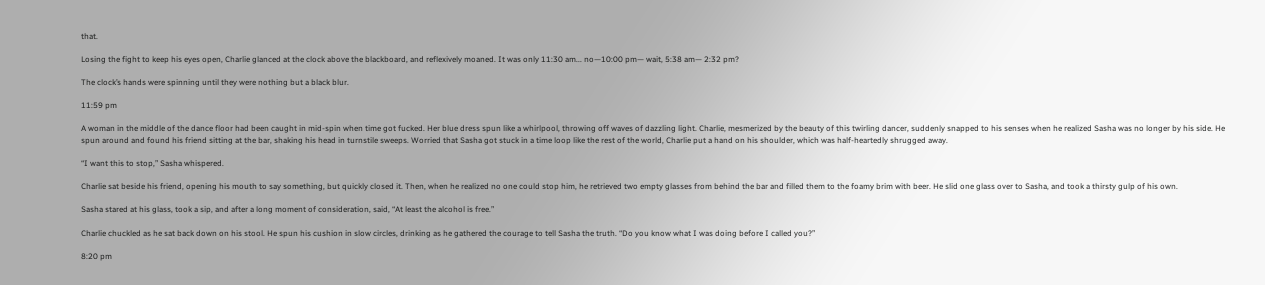that.

Losing the fight to keep his eyes open, Charlie glanced at the clock above the blackboard, and reflexively moaned. It was only 11:30 am... no—10:00 pm— wait, 5:38 am— 2:32 pm?

The clock’s hands were spinning until they were nothing but a black blur.

11:59 pm

A woman in the middle of the dance floor had been caught in mid-spin when time got fucked. Her blue dress spun like a whirlpool, throwing off waves of dazzling light. Charlie, mesmerized by the beauty of this twirling dancer, suddenly snapped to his senses when he realized Sasha was no longer by his side. He spun around and found his friend sitting at the bar, shaking his head in turnstile sweeps. Worried that Sasha got stuck in a time loop like the rest of the world, Charlie put a hand on his shoulder, which was half-heartedly shrugged away.

“I want this to stop,” Sasha whispered.

Charlie sat beside his friend, opening his mouth to say something, but quickly closed it. Then, when he realized no one could stop him, he retrieved two empty glasses from behind the bar and filled them to the foamy brim with beer. He slid one glass over to Sasha, and took a thirsty gulp of his own.

Sasha stared at his glass, took a sip, and after a long moment of consideration, said, “At least the alcohol is free.”

Charlie chuckled as he sat back down on his stool. He spun his cushion in slow circles, drinking as he gathered the courage to tell Sasha the truth. “Do you know what I was doing before I called you?”

8:20 pm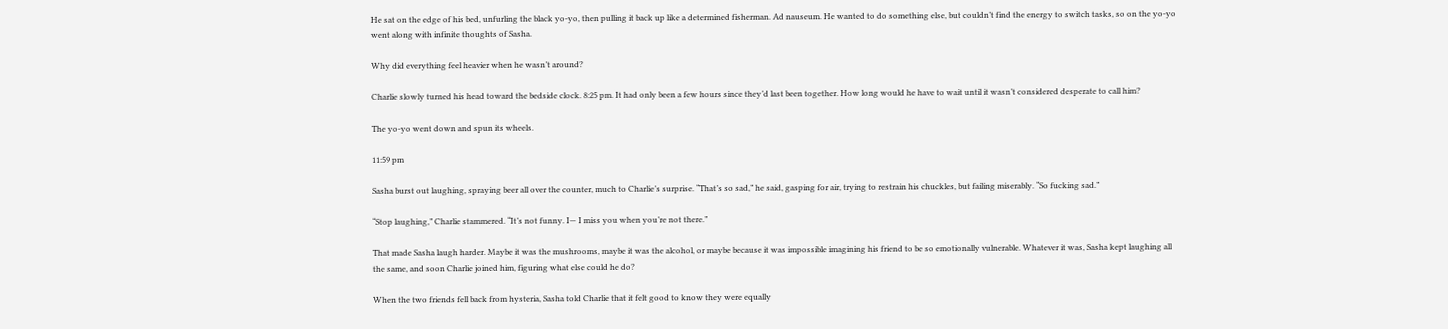He sat on the edge of his bed, unfurling the black yo-yo, then pulling it back up like a determined fisherman. Ad nauseum. He wanted to do something else, but couldn’t find the energy to switch tasks, so on the yo-yo went along with infinite thoughts of Sasha.

Why did everything feel heavier when he wasn’t around?

Charlie slowly turned his head toward the bedside clock. 8:25 pm. It had only been a few hours since they’d last been together. How long would he have to wait until it wasn’t considered desperate to call him?

The yo-yo went down and spun its wheels.

11:59 pm

Sasha burst out laughing, spraying beer all over the counter, much to Charlie’s surprise. “That’s so sad,” he said, gasping for air, trying to restrain his chuckles, but failing miserably. “So fucking sad.”

“Stop laughing,” Charlie stammered. “It’s not funny. I— I miss you when you’re not there.”

That made Sasha laugh harder. Maybe it was the mushrooms, maybe it was the alcohol, or maybe because it was impossible imagining his friend to be so emotionally vulnerable. Whatever it was, Sasha kept laughing all the same, and soon Charlie joined him, figuring what else could he do?

When the two friends fell back from hysteria, Sasha told Charlie that it felt good to know they were equally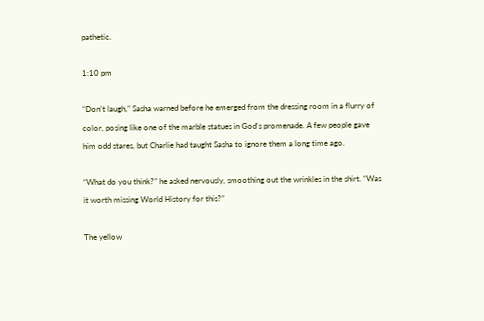pathetic.

1:10 pm

“Don’t laugh,” Sasha warned before he emerged from the dressing room in a flurry of color, posing like one of the marble statues in God’s promenade. A few people gave him odd stares, but Charlie had taught Sasha to ignore them a long time ago.

“What do you think?” he asked nervously, smoothing out the wrinkles in the shirt. “Was it worth missing World History for this?”

The yellow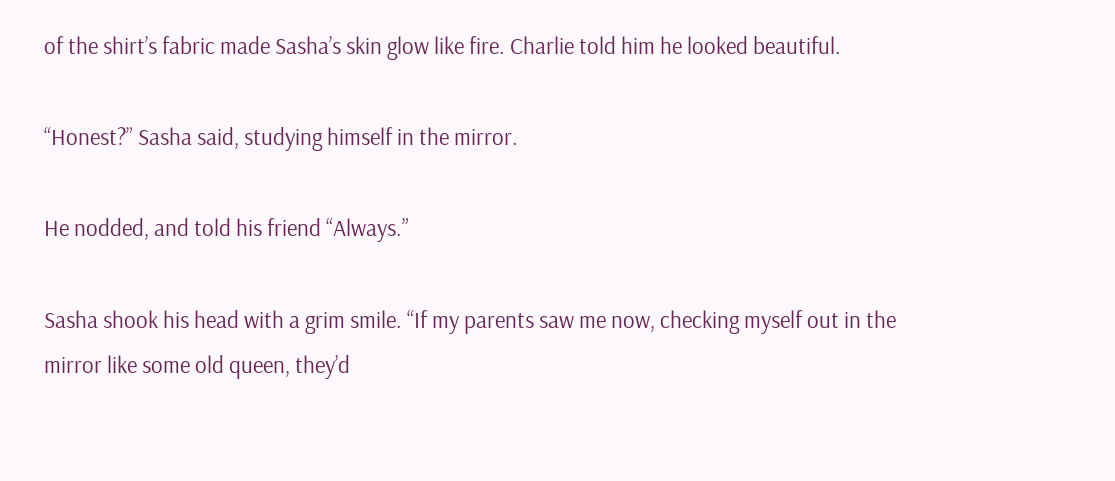of the shirt’s fabric made Sasha’s skin glow like fire. Charlie told him he looked beautiful.

“Honest?” Sasha said, studying himself in the mirror.

He nodded, and told his friend “Always.”

Sasha shook his head with a grim smile. “If my parents saw me now, checking myself out in the mirror like some old queen, they’d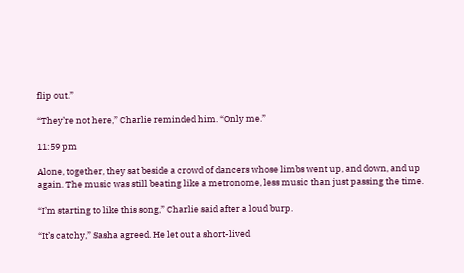flip out.”

“They’re not here,” Charlie reminded him. “Only me.”

11:59 pm

Alone, together, they sat beside a crowd of dancers whose limbs went up, and down, and up again. The music was still beating like a metronome, less music than just passing the time.

“I’m starting to like this song,” Charlie said after a loud burp.

“It’s catchy,” Sasha agreed. He let out a short-lived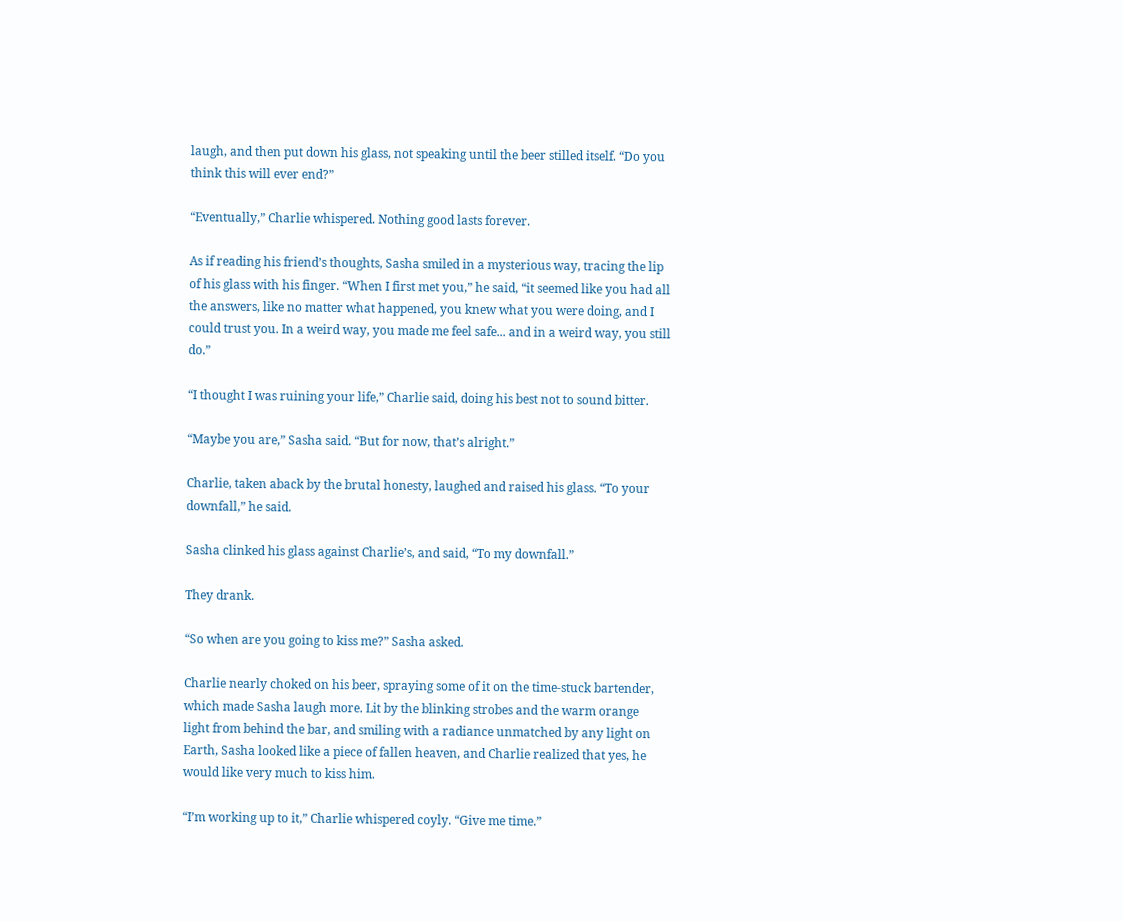laugh, and then put down his glass, not speaking until the beer stilled itself. “Do you think this will ever end?”

“Eventually,” Charlie whispered. Nothing good lasts forever.

As if reading his friend’s thoughts, Sasha smiled in a mysterious way, tracing the lip of his glass with his finger. “When I first met you,” he said, “it seemed like you had all the answers, like no matter what happened, you knew what you were doing, and I could trust you. In a weird way, you made me feel safe... and in a weird way, you still do.”

“I thought I was ruining your life,” Charlie said, doing his best not to sound bitter.

“Maybe you are,” Sasha said. “But for now, that’s alright.”

Charlie, taken aback by the brutal honesty, laughed and raised his glass. “To your downfall,” he said.

Sasha clinked his glass against Charlie’s, and said, “To my downfall.”

They drank.

“So when are you going to kiss me?” Sasha asked.

Charlie nearly choked on his beer, spraying some of it on the time-stuck bartender, which made Sasha laugh more. Lit by the blinking strobes and the warm orange light from behind the bar, and smiling with a radiance unmatched by any light on Earth, Sasha looked like a piece of fallen heaven, and Charlie realized that yes, he would like very much to kiss him.

“I’m working up to it,” Charlie whispered coyly. “Give me time.”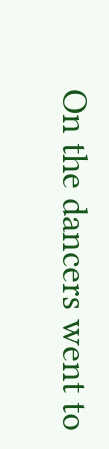On the dancers went to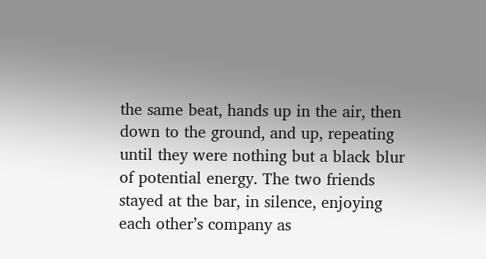the same beat, hands up in the air, then down to the ground, and up, repeating until they were nothing but a black blur of potential energy. The two friends stayed at the bar, in silence, enjoying each other’s company as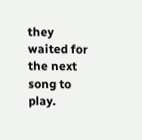they waited for the next song to play.